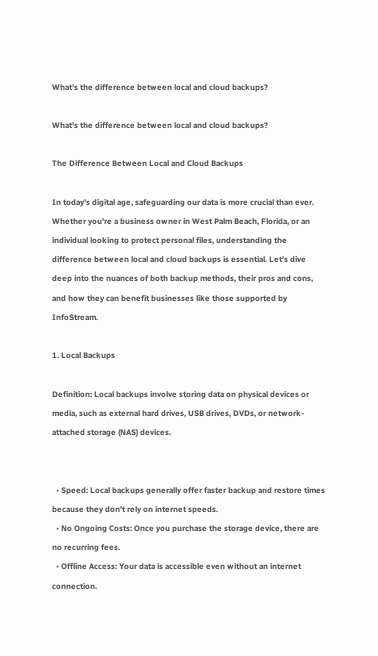What’s the difference between local and cloud backups?

What’s the difference between local and cloud backups?

The Difference Between Local and Cloud Backups

In today's digital age, safeguarding our data is more crucial than ever. Whether you're a business owner in West Palm Beach, Florida, or an individual looking to protect personal files, understanding the difference between local and cloud backups is essential. Let's dive deep into the nuances of both backup methods, their pros and cons, and how they can benefit businesses like those supported by InfoStream.

1. Local Backups

Definition: Local backups involve storing data on physical devices or media, such as external hard drives, USB drives, DVDs, or network-attached storage (NAS) devices.


  • Speed: Local backups generally offer faster backup and restore times because they don't rely on internet speeds.
  • No Ongoing Costs: Once you purchase the storage device, there are no recurring fees.
  • Offline Access: Your data is accessible even without an internet connection.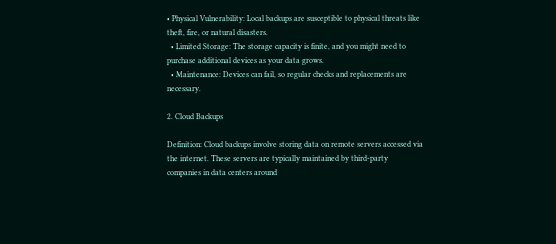• Physical Vulnerability: Local backups are susceptible to physical threats like theft, fire, or natural disasters.
  • Limited Storage: The storage capacity is finite, and you might need to purchase additional devices as your data grows.
  • Maintenance: Devices can fail, so regular checks and replacements are necessary.

2. Cloud Backups

Definition: Cloud backups involve storing data on remote servers accessed via the internet. These servers are typically maintained by third-party companies in data centers around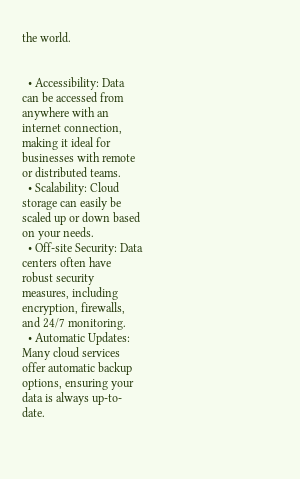the world.


  • Accessibility: Data can be accessed from anywhere with an internet connection, making it ideal for businesses with remote or distributed teams.
  • Scalability: Cloud storage can easily be scaled up or down based on your needs.
  • Off-site Security: Data centers often have robust security measures, including encryption, firewalls, and 24/7 monitoring.
  • Automatic Updates: Many cloud services offer automatic backup options, ensuring your data is always up-to-date.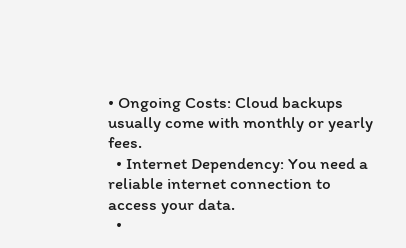• Ongoing Costs: Cloud backups usually come with monthly or yearly fees.
  • Internet Dependency: You need a reliable internet connection to access your data.
  •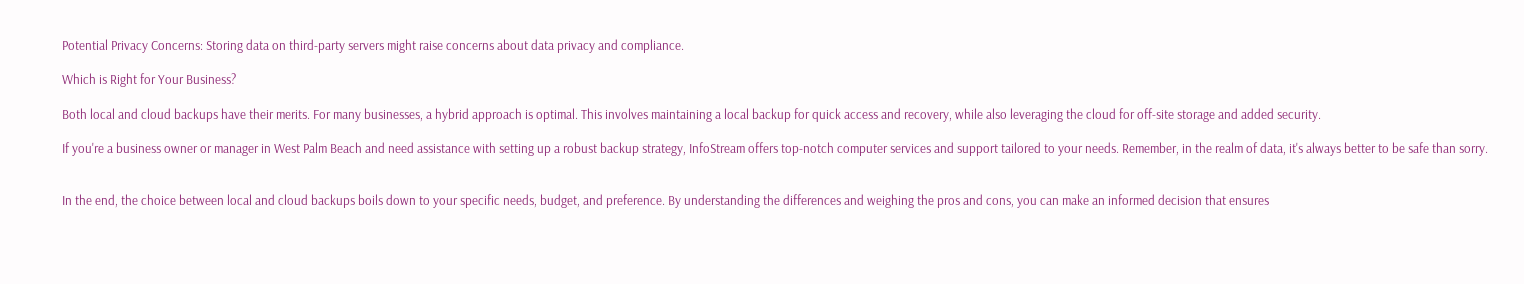Potential Privacy Concerns: Storing data on third-party servers might raise concerns about data privacy and compliance.

Which is Right for Your Business?

Both local and cloud backups have their merits. For many businesses, a hybrid approach is optimal. This involves maintaining a local backup for quick access and recovery, while also leveraging the cloud for off-site storage and added security.

If you're a business owner or manager in West Palm Beach and need assistance with setting up a robust backup strategy, InfoStream offers top-notch computer services and support tailored to your needs. Remember, in the realm of data, it's always better to be safe than sorry.


In the end, the choice between local and cloud backups boils down to your specific needs, budget, and preference. By understanding the differences and weighing the pros and cons, you can make an informed decision that ensures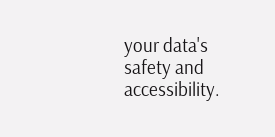your data's safety and accessibility.